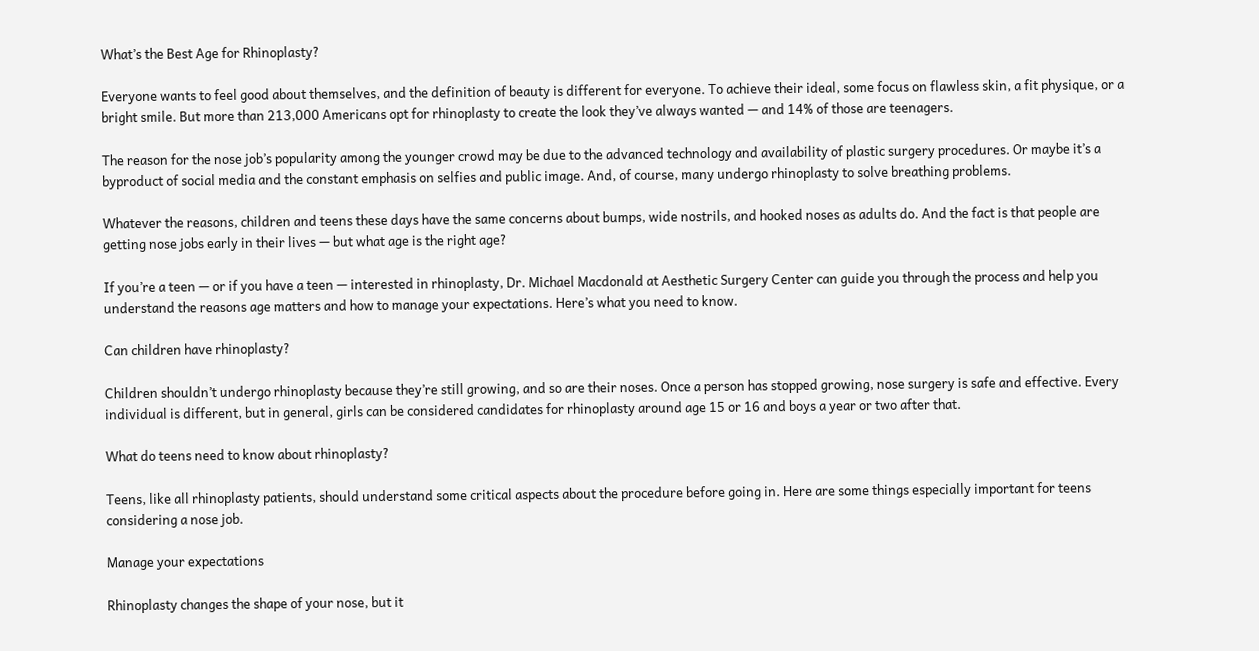What’s the Best Age for Rhinoplasty?

Everyone wants to feel good about themselves, and the definition of beauty is different for everyone. To achieve their ideal, some focus on flawless skin, a fit physique, or a bright smile. But more than 213,000 Americans opt for rhinoplasty to create the look they’ve always wanted — and 14% of those are teenagers.

The reason for the nose job’s popularity among the younger crowd may be due to the advanced technology and availability of plastic surgery procedures. Or maybe it’s a byproduct of social media and the constant emphasis on selfies and public image. And, of course, many undergo rhinoplasty to solve breathing problems.

Whatever the reasons, children and teens these days have the same concerns about bumps, wide nostrils, and hooked noses as adults do. And the fact is that people are getting nose jobs early in their lives — but what age is the right age?

If you’re a teen — or if you have a teen — interested in rhinoplasty, Dr. Michael Macdonald at Aesthetic Surgery Center can guide you through the process and help you understand the reasons age matters and how to manage your expectations. Here’s what you need to know.

Can children have rhinoplasty?

Children shouldn’t undergo rhinoplasty because they’re still growing, and so are their noses. Once a person has stopped growing, nose surgery is safe and effective. Every individual is different, but in general, girls can be considered candidates for rhinoplasty around age 15 or 16 and boys a year or two after that.

What do teens need to know about rhinoplasty?

Teens, like all rhinoplasty patients, should understand some critical aspects about the procedure before going in. Here are some things especially important for teens considering a nose job.

Manage your expectations

Rhinoplasty changes the shape of your nose, but it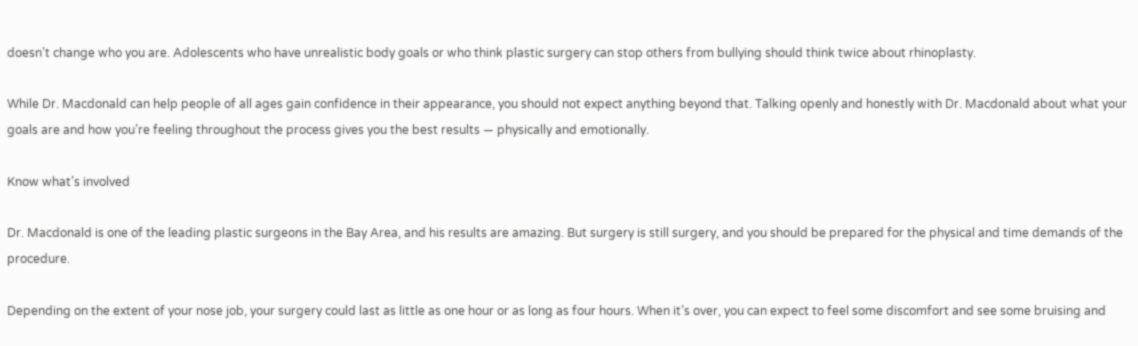doesn’t change who you are. Adolescents who have unrealistic body goals or who think plastic surgery can stop others from bullying should think twice about rhinoplasty.

While Dr. Macdonald can help people of all ages gain confidence in their appearance, you should not expect anything beyond that. Talking openly and honestly with Dr. Macdonald about what your goals are and how you’re feeling throughout the process gives you the best results — physically and emotionally.

Know what’s involved

Dr. Macdonald is one of the leading plastic surgeons in the Bay Area, and his results are amazing. But surgery is still surgery, and you should be prepared for the physical and time demands of the procedure.

Depending on the extent of your nose job, your surgery could last as little as one hour or as long as four hours. When it’s over, you can expect to feel some discomfort and see some bruising and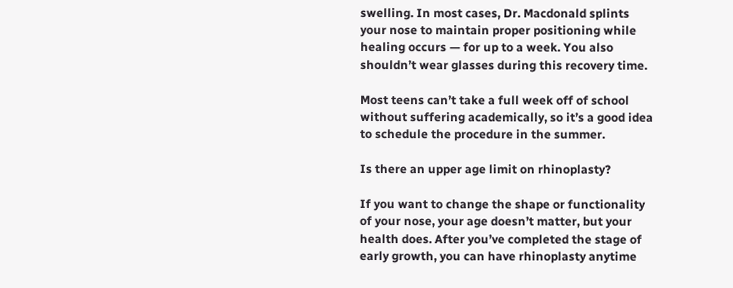swelling. In most cases, Dr. Macdonald splints your nose to maintain proper positioning while healing occurs — for up to a week. You also shouldn’t wear glasses during this recovery time.

Most teens can’t take a full week off of school without suffering academically, so it’s a good idea to schedule the procedure in the summer.

Is there an upper age limit on rhinoplasty?

If you want to change the shape or functionality of your nose, your age doesn’t matter, but your health does. After you’ve completed the stage of early growth, you can have rhinoplasty anytime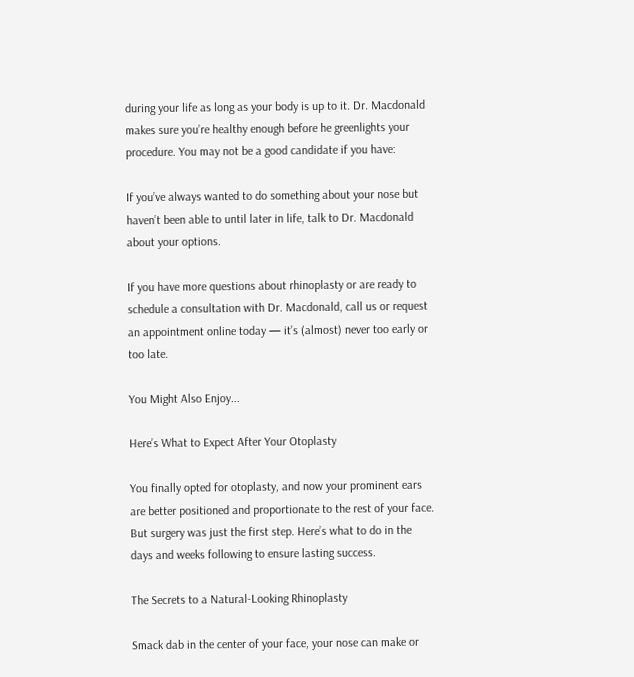during your life as long as your body is up to it. Dr. Macdonald makes sure you’re healthy enough before he greenlights your procedure. You may not be a good candidate if you have:

If you’ve always wanted to do something about your nose but haven’t been able to until later in life, talk to Dr. Macdonald about your options.

If you have more questions about rhinoplasty or are ready to schedule a consultation with Dr. Macdonald, call us or request an appointment online today — it’s (almost) never too early or too late.

You Might Also Enjoy...

Here’s What to Expect After Your Otoplasty

You finally opted for otoplasty, and now your prominent ears are better positioned and proportionate to the rest of your face. But surgery was just the first step. Here’s what to do in the days and weeks following to ensure lasting success.

The Secrets to a Natural-Looking Rhinoplasty

Smack dab in the center of your face, your nose can make or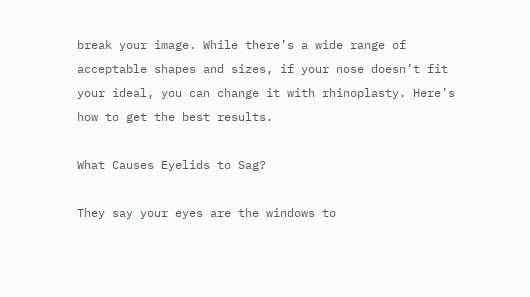break your image. While there’s a wide range of acceptable shapes and sizes, if your nose doesn’t fit your ideal, you can change it with rhinoplasty. Here’s how to get the best results.

What Causes Eyelids to Sag?

They say your eyes are the windows to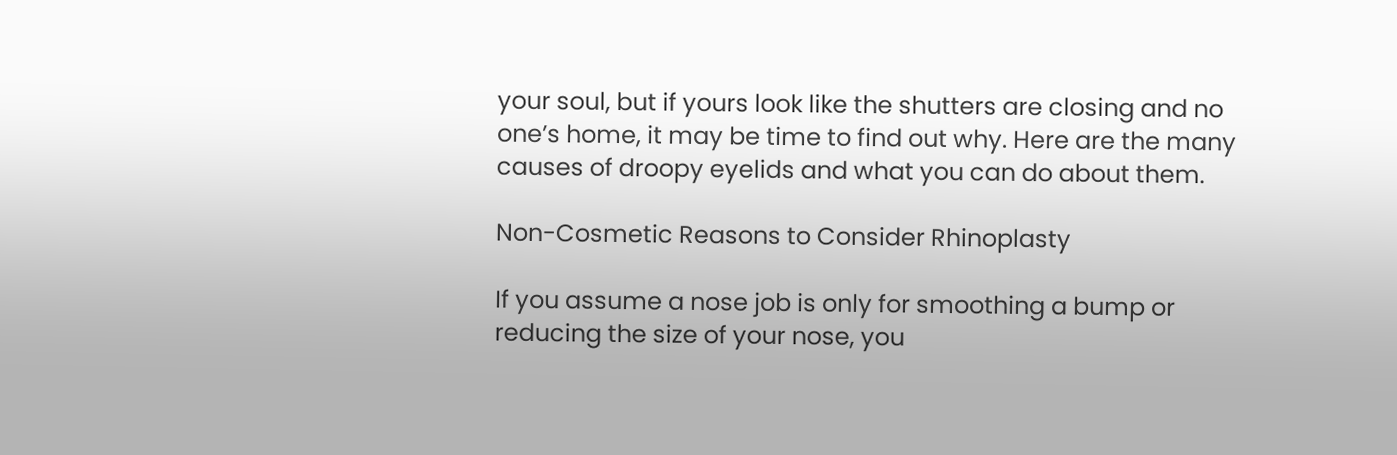your soul, but if yours look like the shutters are closing and no one’s home, it may be time to find out why. Here are the many causes of droopy eyelids and what you can do about them.

Non-Cosmetic Reasons to Consider Rhinoplasty

If you assume a nose job is only for smoothing a bump or reducing the size of your nose, you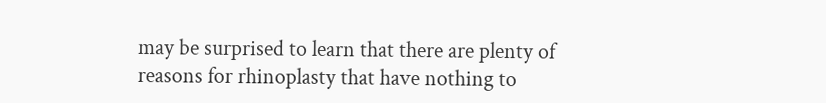may be surprised to learn that there are plenty of reasons for rhinoplasty that have nothing to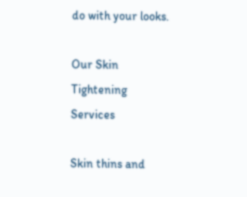do with your looks.

Our Skin Tightening Services

Skin thins and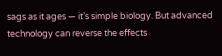sags as it ages — it’s simple biology. But advanced technology can reverse the effects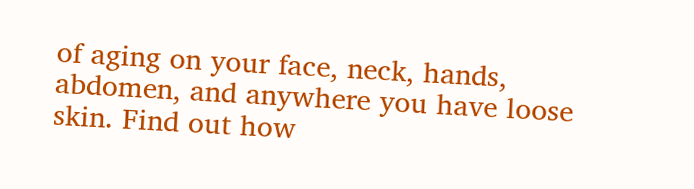of aging on your face, neck, hands, abdomen, and anywhere you have loose skin. Find out how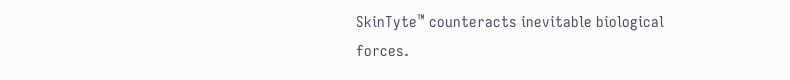SkinTyte™ counteracts inevitable biological forces.